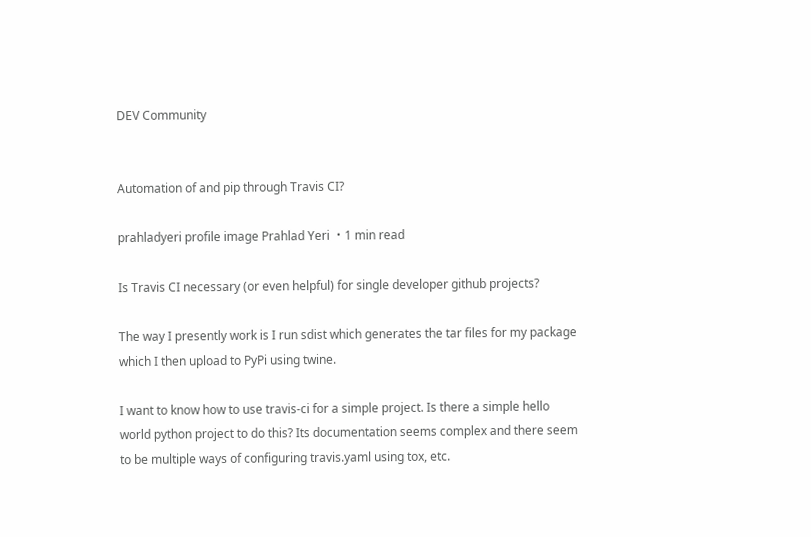DEV Community


Automation of and pip through Travis CI?

prahladyeri profile image Prahlad Yeri ・1 min read

Is Travis CI necessary (or even helpful) for single developer github projects?

The way I presently work is I run sdist which generates the tar files for my package which I then upload to PyPi using twine.

I want to know how to use travis-ci for a simple project. Is there a simple hello world python project to do this? Its documentation seems complex and there seem to be multiple ways of configuring travis.yaml using tox, etc.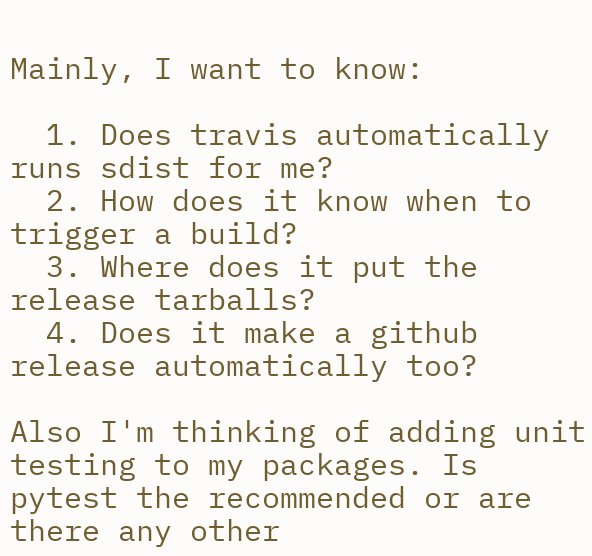Mainly, I want to know:

  1. Does travis automatically runs sdist for me?
  2. How does it know when to trigger a build?
  3. Where does it put the release tarballs?
  4. Does it make a github release automatically too?

Also I'm thinking of adding unit testing to my packages. Is pytest the recommended or are there any other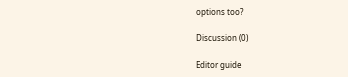options too?

Discussion (0)

Editor guide